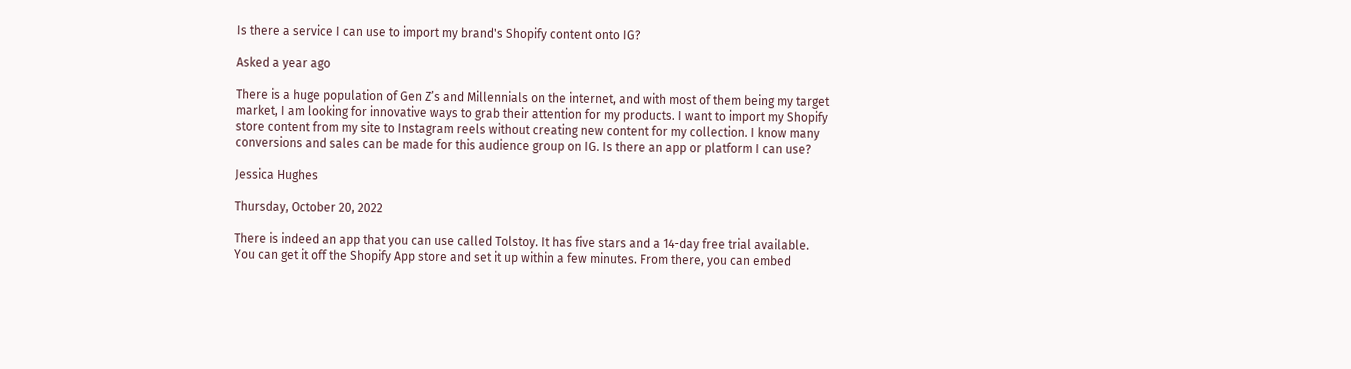Is there a service I can use to import my brand's Shopify content onto IG?

Asked a year ago

There is a huge population of Gen Z’s and Millennials on the internet, and with most of them being my target market, I am looking for innovative ways to grab their attention for my products. I want to import my Shopify store content from my site to Instagram reels without creating new content for my collection. I know many conversions and sales can be made for this audience group on IG. Is there an app or platform I can use?

Jessica Hughes

Thursday, October 20, 2022

There is indeed an app that you can use called Tolstoy. It has five stars and a 14-day free trial available. You can get it off the Shopify App store and set it up within a few minutes. From there, you can embed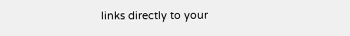links directly to your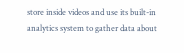store inside videos and use its built-in analytics system to gather data about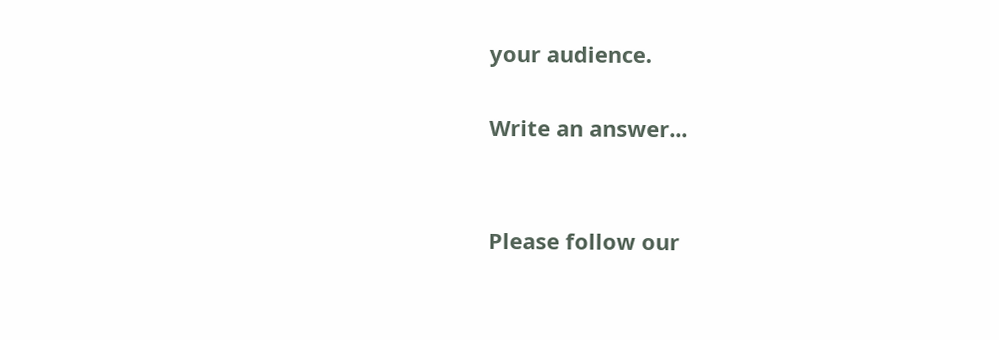your audience.

Write an answer...


Please follow our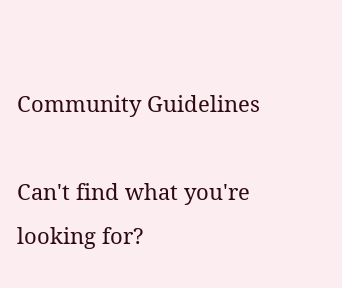Community Guidelines

Can't find what you're looking for?